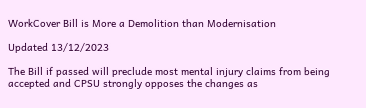WorkCover Bill is More a Demolition than Modernisation

Updated 13/12/2023

The Bill if passed will preclude most mental injury claims from being accepted and CPSU strongly opposes the changes as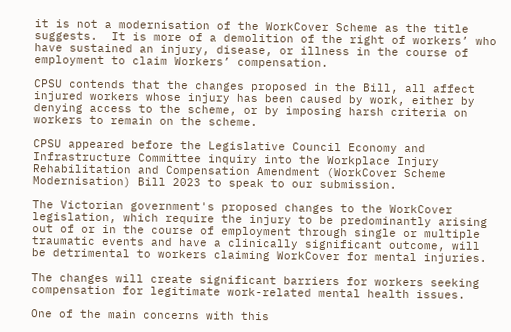it is not a modernisation of the WorkCover Scheme as the title suggests.  It is more of a demolition of the right of workers’ who have sustained an injury, disease, or illness in the course of employment to claim Workers’ compensation.

CPSU contends that the changes proposed in the Bill, all affect injured workers whose injury has been caused by work, either by denying access to the scheme, or by imposing harsh criteria on workers to remain on the scheme.

CPSU appeared before the Legislative Council Economy and Infrastructure Committee inquiry into the Workplace Injury Rehabilitation and Compensation Amendment (WorkCover Scheme Modernisation) Bill 2023 to speak to our submission.

The Victorian government's proposed changes to the WorkCover legislation, which require the injury to be predominantly arising out of or in the course of employment through single or multiple traumatic events and have a clinically significant outcome, will be detrimental to workers claiming WorkCover for mental injuries.

The changes will create significant barriers for workers seeking compensation for legitimate work-related mental health issues.

One of the main concerns with this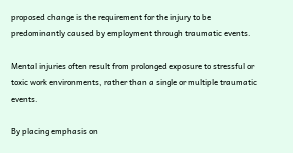proposed change is the requirement for the injury to be predominantly caused by employment through traumatic events.

Mental injuries often result from prolonged exposure to stressful or toxic work environments, rather than a single or multiple traumatic events.

By placing emphasis on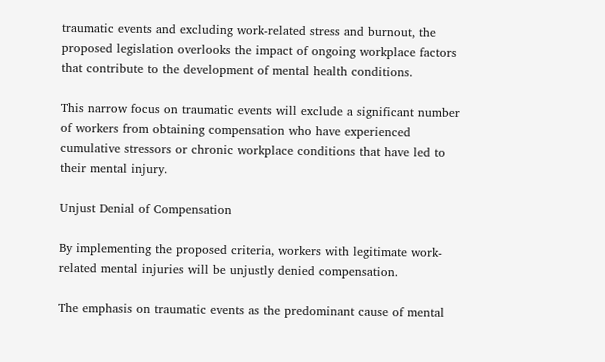traumatic events and excluding work-related stress and burnout, the proposed legislation overlooks the impact of ongoing workplace factors that contribute to the development of mental health conditions.

This narrow focus on traumatic events will exclude a significant number of workers from obtaining compensation who have experienced cumulative stressors or chronic workplace conditions that have led to their mental injury.

Unjust Denial of Compensation

By implementing the proposed criteria, workers with legitimate work-related mental injuries will be unjustly denied compensation.

The emphasis on traumatic events as the predominant cause of mental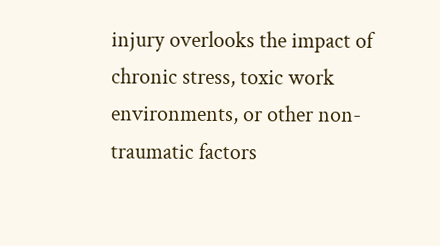injury overlooks the impact of chronic stress, toxic work environments, or other non-traumatic factors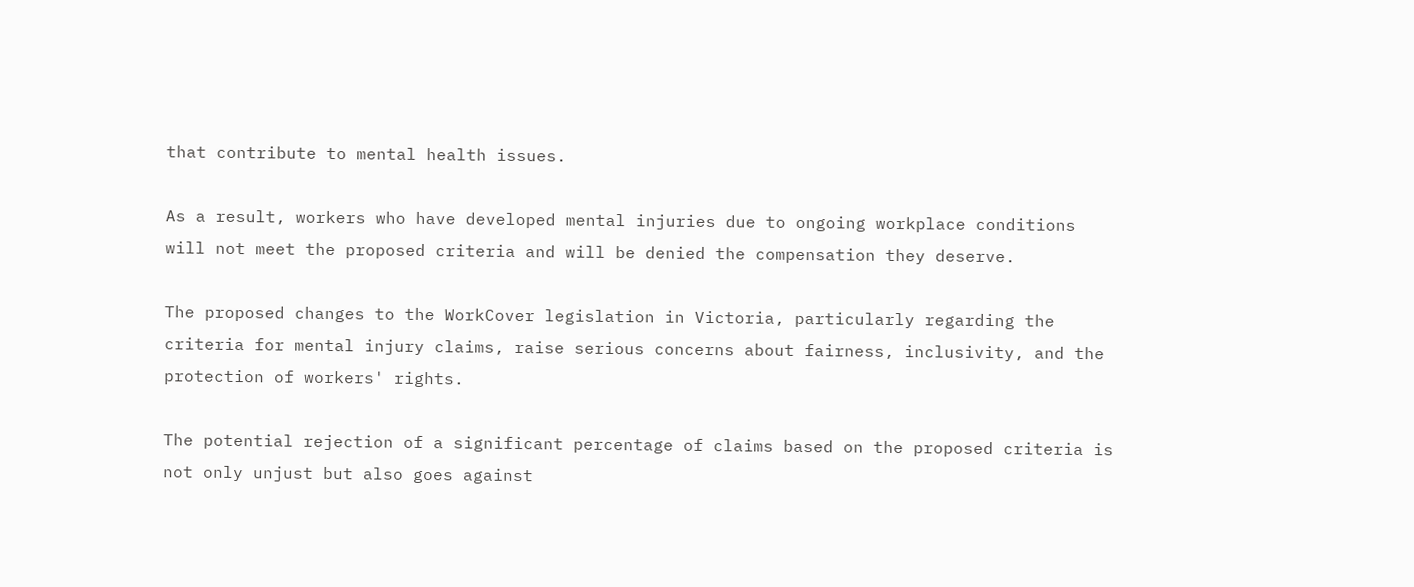that contribute to mental health issues.

As a result, workers who have developed mental injuries due to ongoing workplace conditions will not meet the proposed criteria and will be denied the compensation they deserve.

The proposed changes to the WorkCover legislation in Victoria, particularly regarding the criteria for mental injury claims, raise serious concerns about fairness, inclusivity, and the protection of workers' rights.

The potential rejection of a significant percentage of claims based on the proposed criteria is not only unjust but also goes against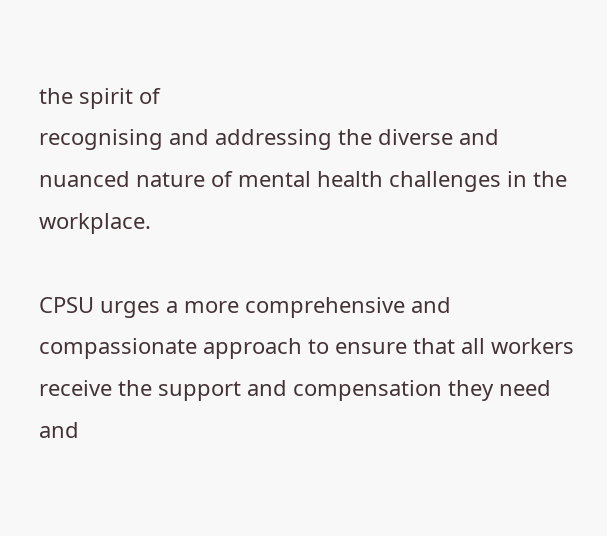the spirit of
recognising and addressing the diverse and nuanced nature of mental health challenges in the workplace.

CPSU urges a more comprehensive and compassionate approach to ensure that all workers receive the support and compensation they need and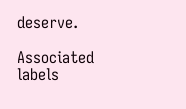deserve.

Associated labels